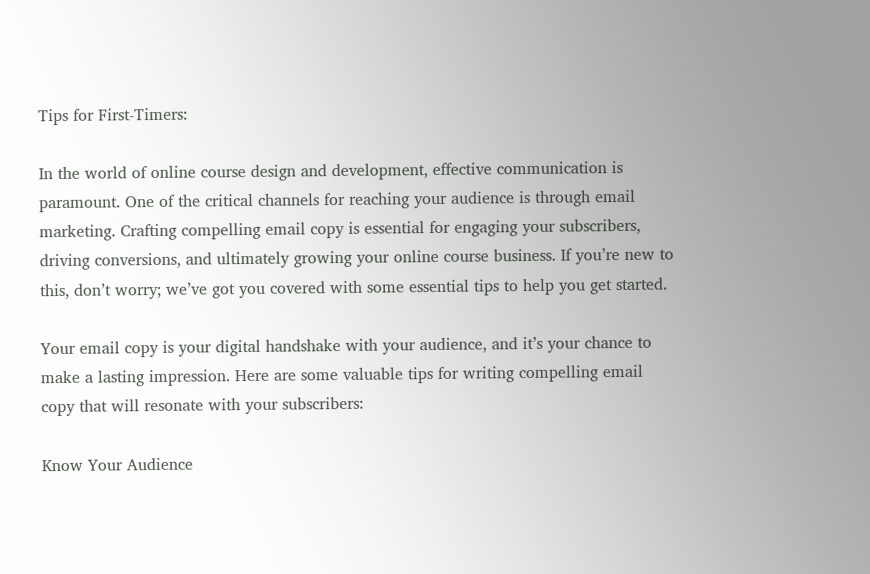Tips for First-Timers:

In the world of online course design and development, effective communication is paramount. One of the critical channels for reaching your audience is through email marketing. Crafting compelling email copy is essential for engaging your subscribers, driving conversions, and ultimately growing your online course business. If you’re new to this, don’t worry; we’ve got you covered with some essential tips to help you get started.

Your email copy is your digital handshake with your audience, and it’s your chance to make a lasting impression. Here are some valuable tips for writing compelling email copy that will resonate with your subscribers:

Know Your Audience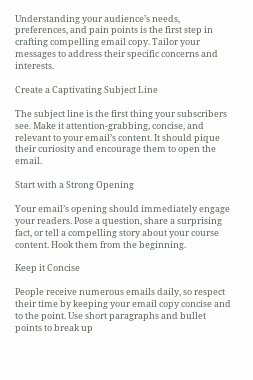Understanding your audience’s needs, preferences, and pain points is the first step in crafting compelling email copy. Tailor your messages to address their specific concerns and interests.

Create a Captivating Subject Line

The subject line is the first thing your subscribers see. Make it attention-grabbing, concise, and relevant to your email’s content. It should pique their curiosity and encourage them to open the email.

Start with a Strong Opening

Your email’s opening should immediately engage your readers. Pose a question, share a surprising fact, or tell a compelling story about your course content. Hook them from the beginning.

Keep it Concise

People receive numerous emails daily, so respect their time by keeping your email copy concise and to the point. Use short paragraphs and bullet points to break up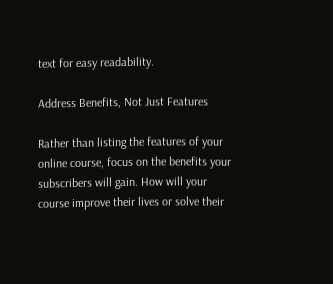text for easy readability.

Address Benefits, Not Just Features

Rather than listing the features of your online course, focus on the benefits your subscribers will gain. How will your course improve their lives or solve their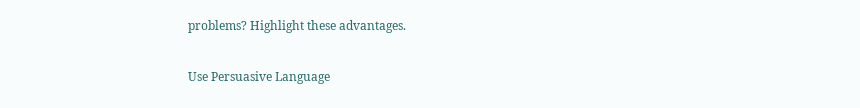problems? Highlight these advantages.

Use Persuasive Language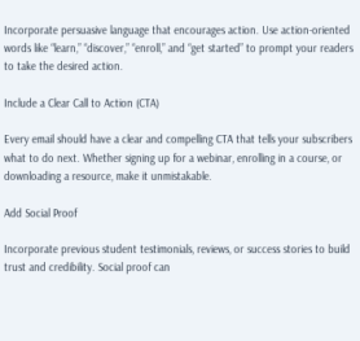Incorporate persuasive language that encourages action. Use action-oriented words like “learn,” “discover,” “enroll,” and “get started” to prompt your readers to take the desired action.

Include a Clear Call to Action (CTA)

Every email should have a clear and compelling CTA that tells your subscribers what to do next. Whether signing up for a webinar, enrolling in a course, or downloading a resource, make it unmistakable.

Add Social Proof

Incorporate previous student testimonials, reviews, or success stories to build trust and credibility. Social proof can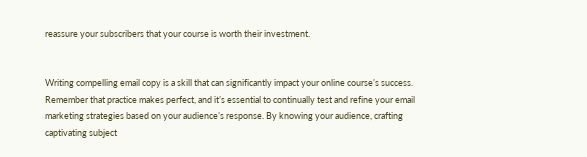reassure your subscribers that your course is worth their investment.


Writing compelling email copy is a skill that can significantly impact your online course’s success. Remember that practice makes perfect, and it’s essential to continually test and refine your email marketing strategies based on your audience’s response. By knowing your audience, crafting captivating subject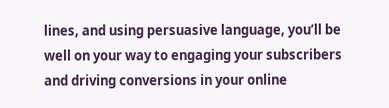lines, and using persuasive language, you’ll be well on your way to engaging your subscribers and driving conversions in your online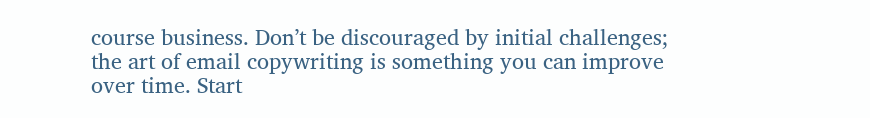course business. Don’t be discouraged by initial challenges; the art of email copywriting is something you can improve over time. Start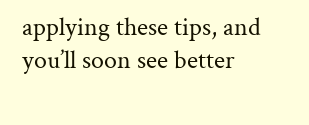applying these tips, and you’ll soon see better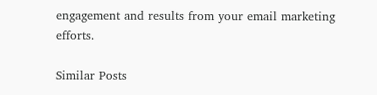engagement and results from your email marketing efforts.

Similar Posts